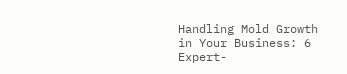Handling Mold Growth in Your Business: 6 Expert-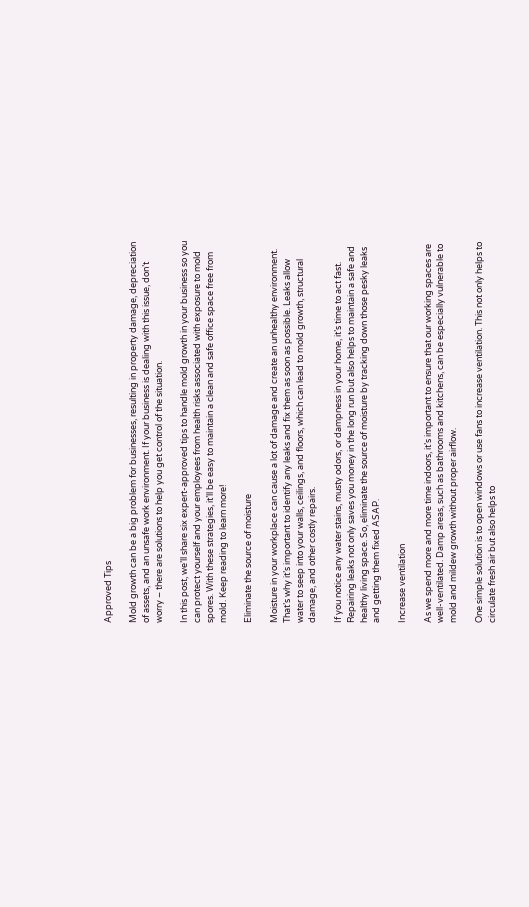Approved Tips

Mold growth can be a big problem for businesses, resulting in property damage, depreciation of assets, and an unsafe work environment. If your business is dealing with this issue, don’t worry – there are solutions to help you get control of the situation.

In this post, we’ll share six expert-approved tips to handle mold growth in your business so you can protect yourself and your employees from health risks associated with exposure to mold spores. With these strategies, it’ll be easy to maintain a clean and safe office space free from mold. Keep reading to learn more!

Eliminate the source of moisture

Moisture in your workplace can cause a lot of damage and create an unhealthy environment. That’s why it’s important to identify any leaks and fix them as soon as possible. Leaks allow water to seep into your walls, ceilings, and floors, which can lead to mold growth, structural damage, and other costly repairs.

If you notice any water stains, musty odors, or dampness in your home, it’s time to act fast. Repairing leaks not only saves you money in the long run but also helps to maintain a safe and healthy living space. So, eliminate the source of moisture by tracking down those pesky leaks and getting them fixed ASAP.

Increase ventilation

As we spend more and more time indoors, it’s important to ensure that our working spaces are well-ventilated. Damp areas, such as bathrooms and kitchens, can be especially vulnerable to mold and mildew growth without proper airflow.

One simple solution is to open windows or use fans to increase ventilation. This not only helps to circulate fresh air but also helps to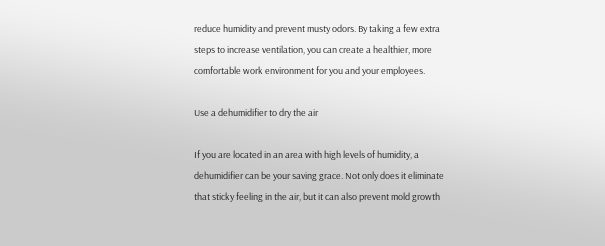reduce humidity and prevent musty odors. By taking a few extra steps to increase ventilation, you can create a healthier, more comfortable work environment for you and your employees.

Use a dehumidifier to dry the air

If you are located in an area with high levels of humidity, a dehumidifier can be your saving grace. Not only does it eliminate that sticky feeling in the air, but it can also prevent mold growth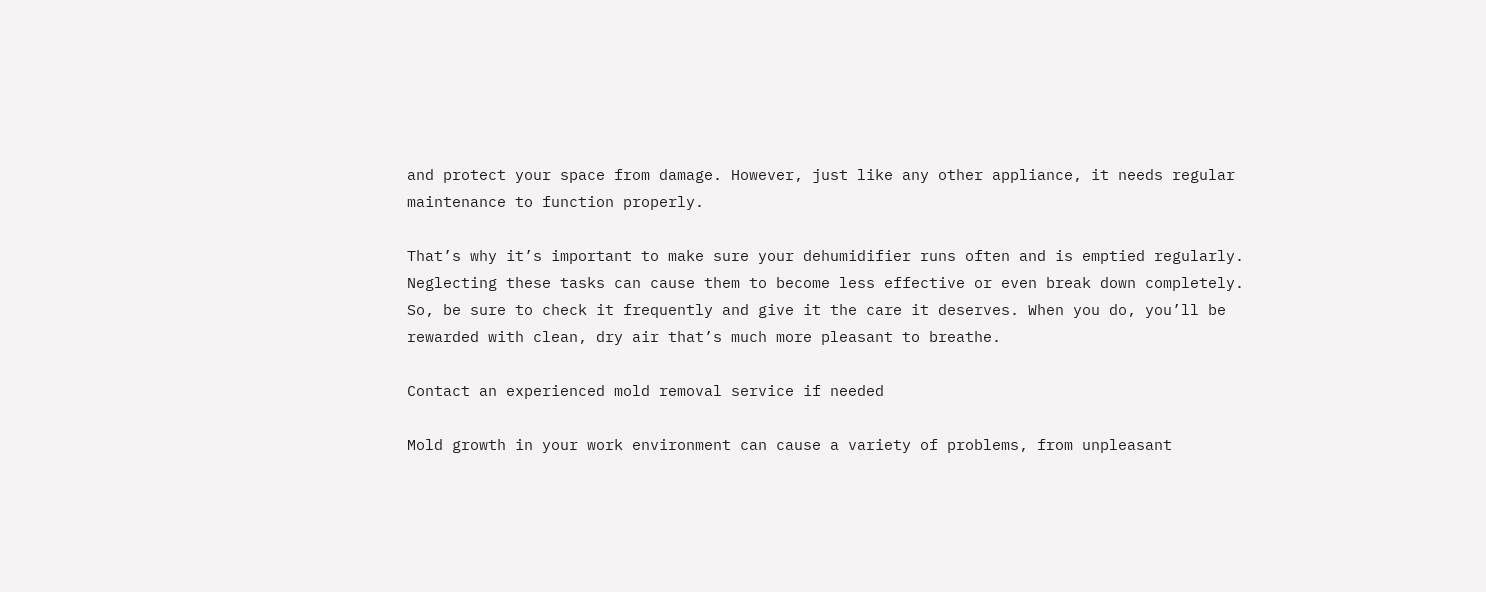and protect your space from damage. However, just like any other appliance, it needs regular maintenance to function properly.

That’s why it’s important to make sure your dehumidifier runs often and is emptied regularly. Neglecting these tasks can cause them to become less effective or even break down completely. So, be sure to check it frequently and give it the care it deserves. When you do, you’ll be rewarded with clean, dry air that’s much more pleasant to breathe.

Contact an experienced mold removal service if needed

Mold growth in your work environment can cause a variety of problems, from unpleasant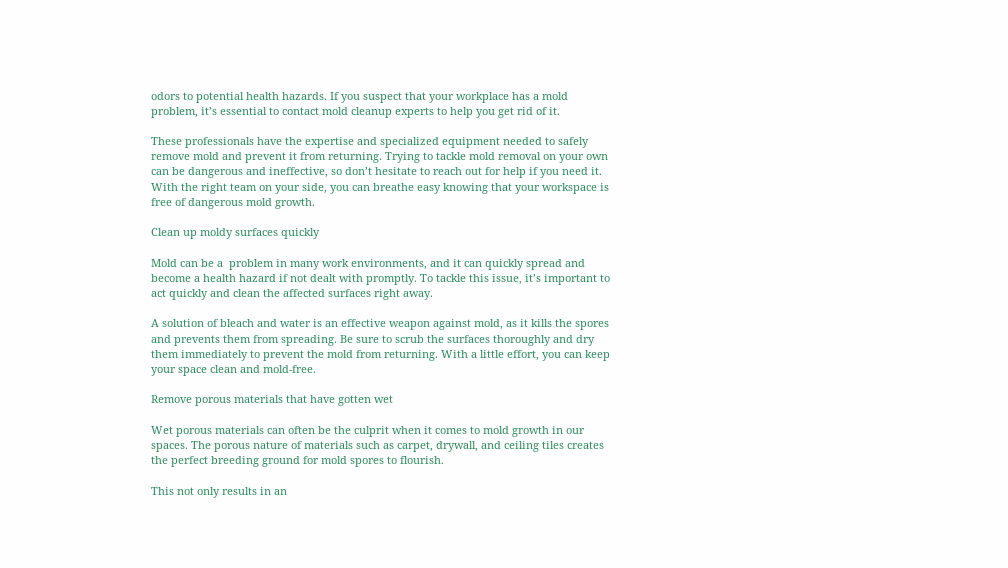odors to potential health hazards. If you suspect that your workplace has a mold problem, it’s essential to contact mold cleanup experts to help you get rid of it.

These professionals have the expertise and specialized equipment needed to safely remove mold and prevent it from returning. Trying to tackle mold removal on your own can be dangerous and ineffective, so don’t hesitate to reach out for help if you need it. With the right team on your side, you can breathe easy knowing that your workspace is free of dangerous mold growth.

Clean up moldy surfaces quickly

Mold can be a  problem in many work environments, and it can quickly spread and become a health hazard if not dealt with promptly. To tackle this issue, it’s important to act quickly and clean the affected surfaces right away.

A solution of bleach and water is an effective weapon against mold, as it kills the spores and prevents them from spreading. Be sure to scrub the surfaces thoroughly and dry them immediately to prevent the mold from returning. With a little effort, you can keep your space clean and mold-free.

Remove porous materials that have gotten wet

Wet porous materials can often be the culprit when it comes to mold growth in our spaces. The porous nature of materials such as carpet, drywall, and ceiling tiles creates the perfect breeding ground for mold spores to flourish.

This not only results in an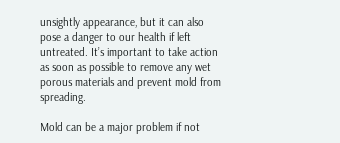unsightly appearance, but it can also pose a danger to our health if left untreated. It’s important to take action as soon as possible to remove any wet porous materials and prevent mold from spreading.

Mold can be a major problem if not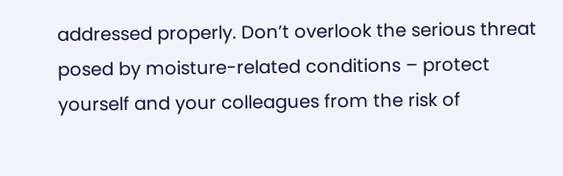addressed properly. Don’t overlook the serious threat posed by moisture-related conditions – protect yourself and your colleagues from the risk of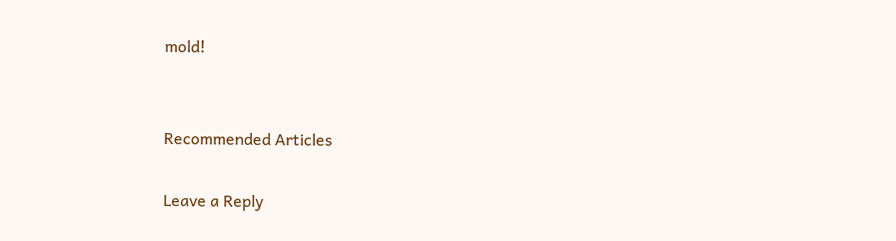mold!


Recommended Articles

Leave a Reply